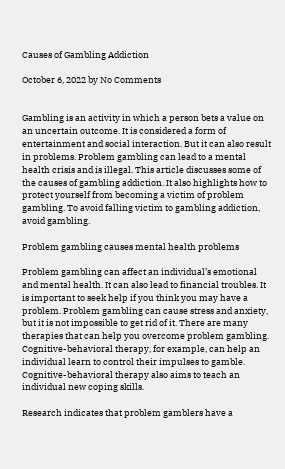Causes of Gambling Addiction

October 6, 2022 by No Comments


Gambling is an activity in which a person bets a value on an uncertain outcome. It is considered a form of entertainment and social interaction. But it can also result in problems. Problem gambling can lead to a mental health crisis and is illegal. This article discusses some of the causes of gambling addiction. It also highlights how to protect yourself from becoming a victim of problem gambling. To avoid falling victim to gambling addiction, avoid gambling.

Problem gambling causes mental health problems

Problem gambling can affect an individual’s emotional and mental health. It can also lead to financial troubles. It is important to seek help if you think you may have a problem. Problem gambling can cause stress and anxiety, but it is not impossible to get rid of it. There are many therapies that can help you overcome problem gambling. Cognitive-behavioral therapy, for example, can help an individual learn to control their impulses to gamble. Cognitive-behavioral therapy also aims to teach an individual new coping skills.

Research indicates that problem gamblers have a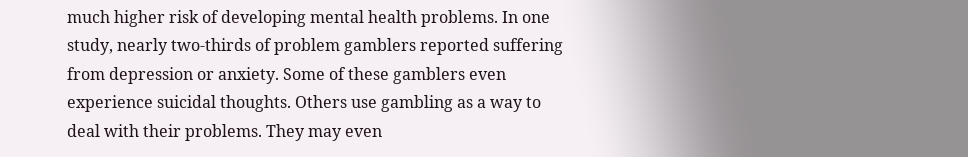much higher risk of developing mental health problems. In one study, nearly two-thirds of problem gamblers reported suffering from depression or anxiety. Some of these gamblers even experience suicidal thoughts. Others use gambling as a way to deal with their problems. They may even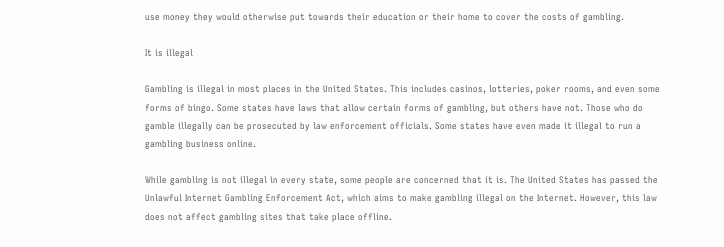use money they would otherwise put towards their education or their home to cover the costs of gambling.

It is illegal

Gambling is illegal in most places in the United States. This includes casinos, lotteries, poker rooms, and even some forms of bingo. Some states have laws that allow certain forms of gambling, but others have not. Those who do gamble illegally can be prosecuted by law enforcement officials. Some states have even made it illegal to run a gambling business online.

While gambling is not illegal in every state, some people are concerned that it is. The United States has passed the Unlawful Internet Gambling Enforcement Act, which aims to make gambling illegal on the Internet. However, this law does not affect gambling sites that take place offline.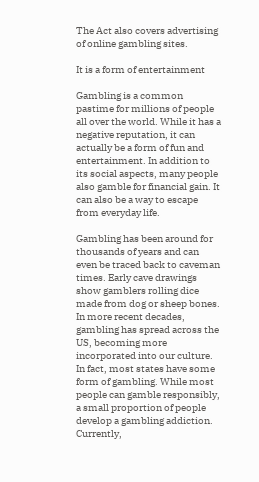The Act also covers advertising of online gambling sites.

It is a form of entertainment

Gambling is a common pastime for millions of people all over the world. While it has a negative reputation, it can actually be a form of fun and entertainment. In addition to its social aspects, many people also gamble for financial gain. It can also be a way to escape from everyday life.

Gambling has been around for thousands of years and can even be traced back to caveman times. Early cave drawings show gamblers rolling dice made from dog or sheep bones. In more recent decades, gambling has spread across the US, becoming more incorporated into our culture. In fact, most states have some form of gambling. While most people can gamble responsibly, a small proportion of people develop a gambling addiction. Currently,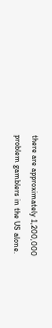there are approximately 1,200,000 problem gamblers in the US alone.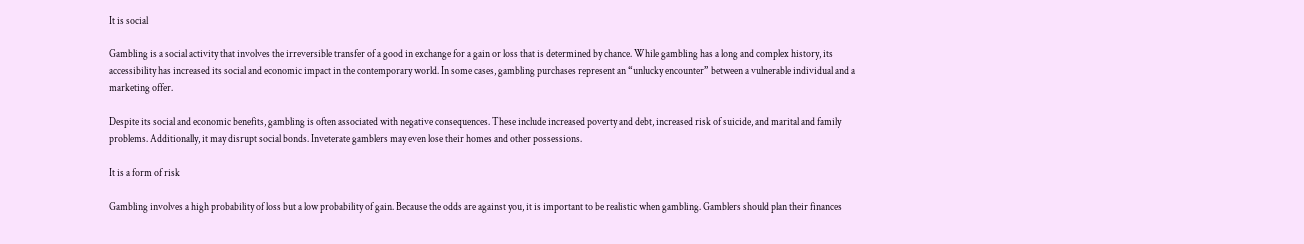It is social

Gambling is a social activity that involves the irreversible transfer of a good in exchange for a gain or loss that is determined by chance. While gambling has a long and complex history, its accessibility has increased its social and economic impact in the contemporary world. In some cases, gambling purchases represent an “unlucky encounter” between a vulnerable individual and a marketing offer.

Despite its social and economic benefits, gambling is often associated with negative consequences. These include increased poverty and debt, increased risk of suicide, and marital and family problems. Additionally, it may disrupt social bonds. Inveterate gamblers may even lose their homes and other possessions.

It is a form of risk

Gambling involves a high probability of loss but a low probability of gain. Because the odds are against you, it is important to be realistic when gambling. Gamblers should plan their finances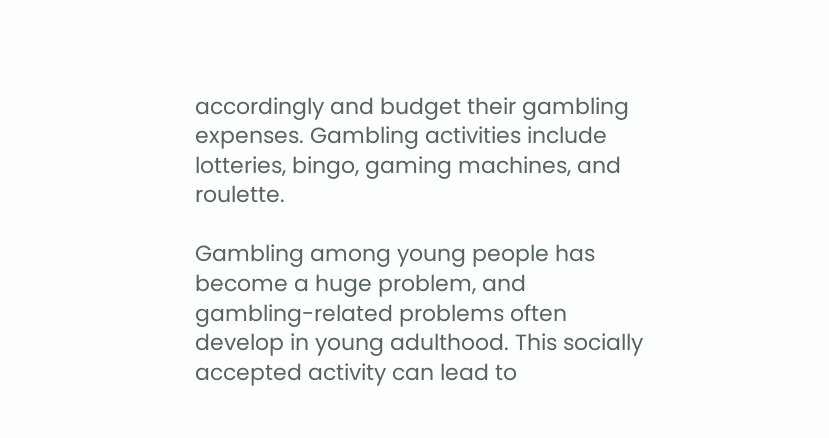accordingly and budget their gambling expenses. Gambling activities include lotteries, bingo, gaming machines, and roulette.

Gambling among young people has become a huge problem, and gambling-related problems often develop in young adulthood. This socially accepted activity can lead to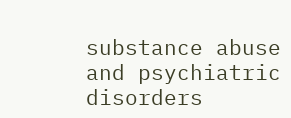substance abuse and psychiatric disorders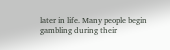later in life. Many people begin gambling during their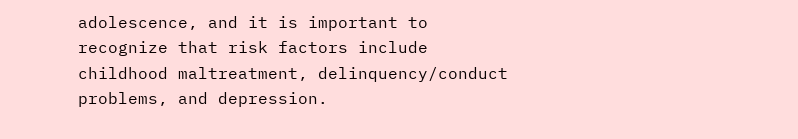adolescence, and it is important to recognize that risk factors include childhood maltreatment, delinquency/conduct problems, and depression.